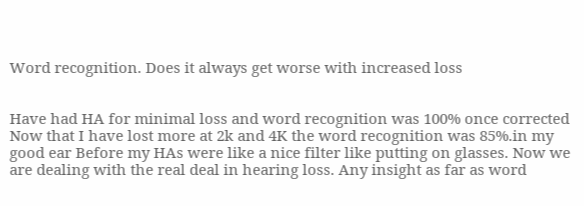Word recognition. Does it always get worse with increased loss


Have had HA for minimal loss and word recognition was 100% once corrected Now that I have lost more at 2k and 4K the word recognition was 85%.in my good ear Before my HAs were like a nice filter like putting on glasses. Now we are dealing with the real deal in hearing loss. Any insight as far as word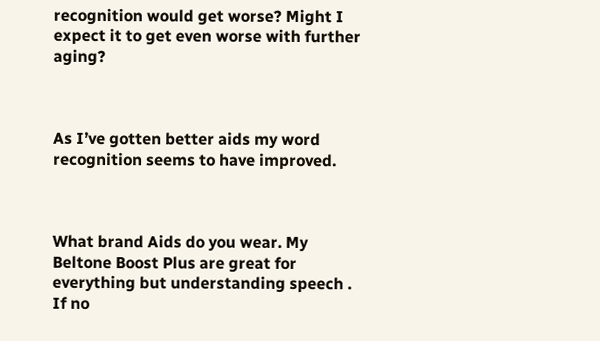recognition would get worse? Might I expect it to get even worse with further aging?



As I’ve gotten better aids my word recognition seems to have improved.



What brand Aids do you wear. My Beltone Boost Plus are great for everything but understanding speech . If no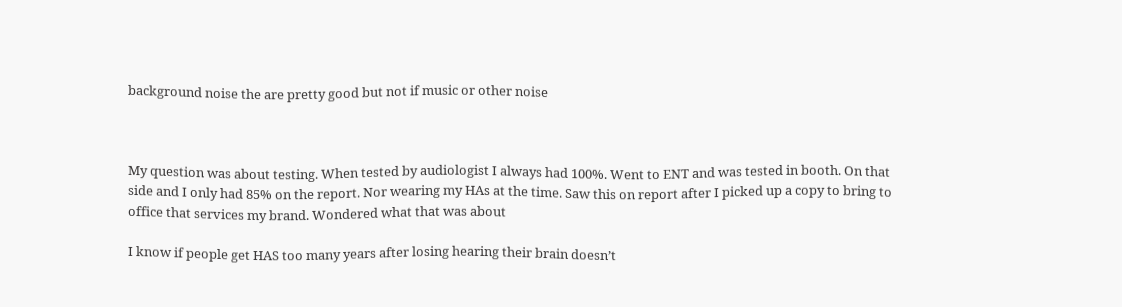background noise the are pretty good but not if music or other noise



My question was about testing. When tested by audiologist I always had 100%. Went to ENT and was tested in booth. On that side and I only had 85% on the report. Nor wearing my HAs at the time. Saw this on report after I picked up a copy to bring to office that services my brand. Wondered what that was about

I know if people get HAS too many years after losing hearing their brain doesn’t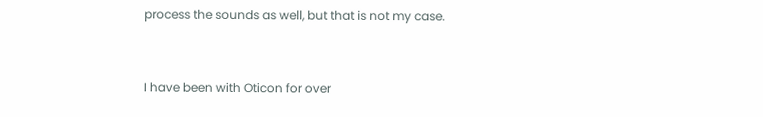process the sounds as well, but that is not my case.



I have been with Oticon for over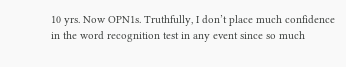10 yrs. Now OPN1s. Truthfully, I don’t place much confidence in the word recognition test in any event since so much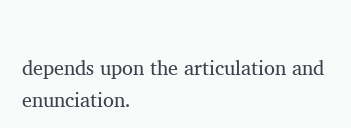depends upon the articulation and enunciation.